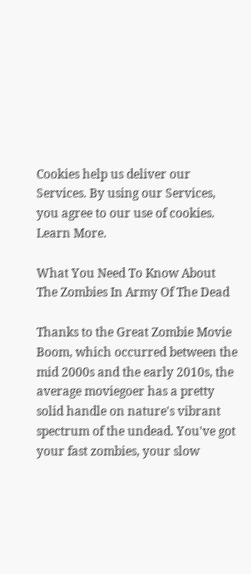Cookies help us deliver our Services. By using our Services, you agree to our use of cookies. Learn More.

What You Need To Know About The Zombies In Army Of The Dead

Thanks to the Great Zombie Movie Boom, which occurred between the mid 2000s and the early 2010s, the average moviegoer has a pretty solid handle on nature's vibrant spectrum of the undead. You've got your fast zombies, your slow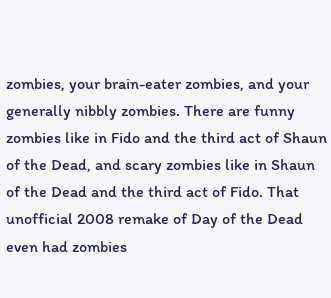zombies, your brain-eater zombies, and your generally nibbly zombies. There are funny zombies like in Fido and the third act of Shaun of the Dead, and scary zombies like in Shaun of the Dead and the third act of Fido. That unofficial 2008 remake of Day of the Dead even had zombies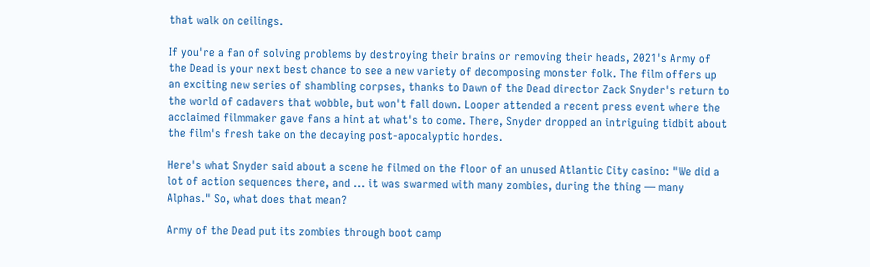that walk on ceilings.

If you're a fan of solving problems by destroying their brains or removing their heads, 2021's Army of the Dead is your next best chance to see a new variety of decomposing monster folk. The film offers up an exciting new series of shambling corpses, thanks to Dawn of the Dead director Zack Snyder's return to the world of cadavers that wobble, but won't fall down. Looper attended a recent press event where the acclaimed filmmaker gave fans a hint at what's to come. There, Snyder dropped an intriguing tidbit about the film's fresh take on the decaying post-apocalyptic hordes.

Here's what Snyder said about a scene he filmed on the floor of an unused Atlantic City casino: "We did a lot of action sequences there, and ... it was swarmed with many zombies, during the thing — many Alphas." So, what does that mean?

Army of the Dead put its zombies through boot camp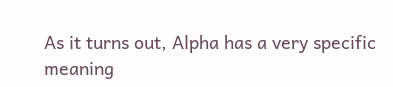As it turns out, Alpha has a very specific meaning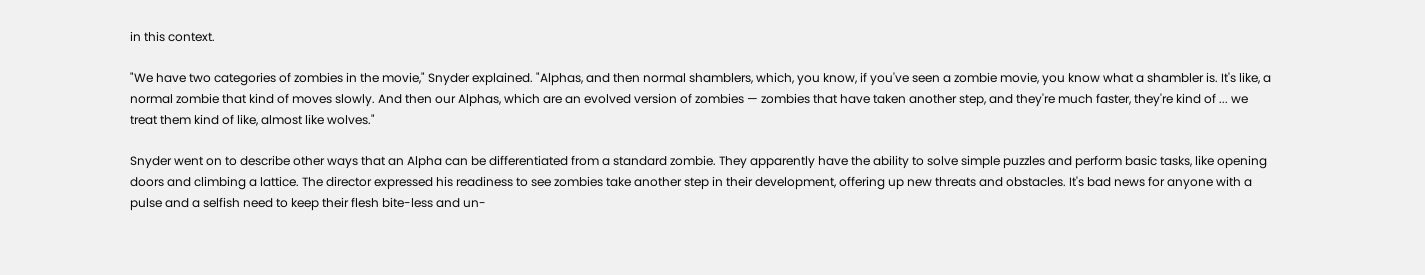in this context.

"We have two categories of zombies in the movie," Snyder explained. "Alphas, and then normal shamblers, which, you know, if you've seen a zombie movie, you know what a shambler is. It's like, a normal zombie that kind of moves slowly. And then our Alphas, which are an evolved version of zombies — zombies that have taken another step, and they're much faster, they're kind of ... we treat them kind of like, almost like wolves."

Snyder went on to describe other ways that an Alpha can be differentiated from a standard zombie. They apparently have the ability to solve simple puzzles and perform basic tasks, like opening doors and climbing a lattice. The director expressed his readiness to see zombies take another step in their development, offering up new threats and obstacles. It's bad news for anyone with a pulse and a selfish need to keep their flesh bite-less and un-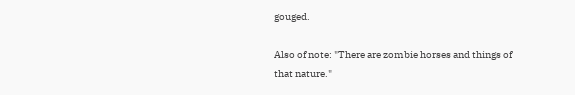gouged.

Also of note: "There are zombie horses and things of that nature."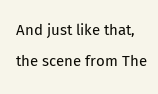And just like that, the scene from The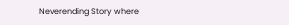Neverending Story where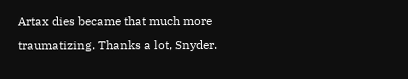Artax dies became that much more traumatizing. Thanks a lot, Snyder.